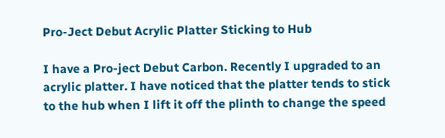Pro-Ject Debut Acrylic Platter Sticking to Hub

I have a Pro-ject Debut Carbon. Recently I upgraded to an acrylic platter. I have noticed that the platter tends to stick to the hub when I lift it off the plinth to change the speed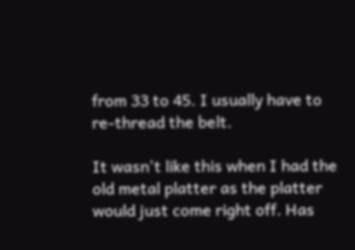from 33 to 45. I usually have to re-thread the belt.

It wasn't like this when I had the old metal platter as the platter would just come right off. Has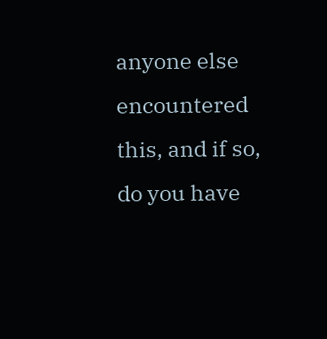anyone else encountered this, and if so, do you have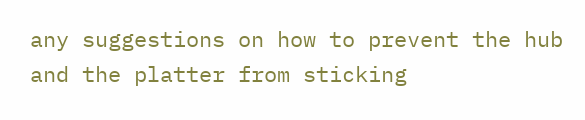any suggestions on how to prevent the hub and the platter from sticking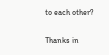to each other?

Thanks in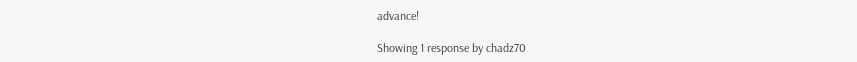advance!

Showing 1 response by chadz70